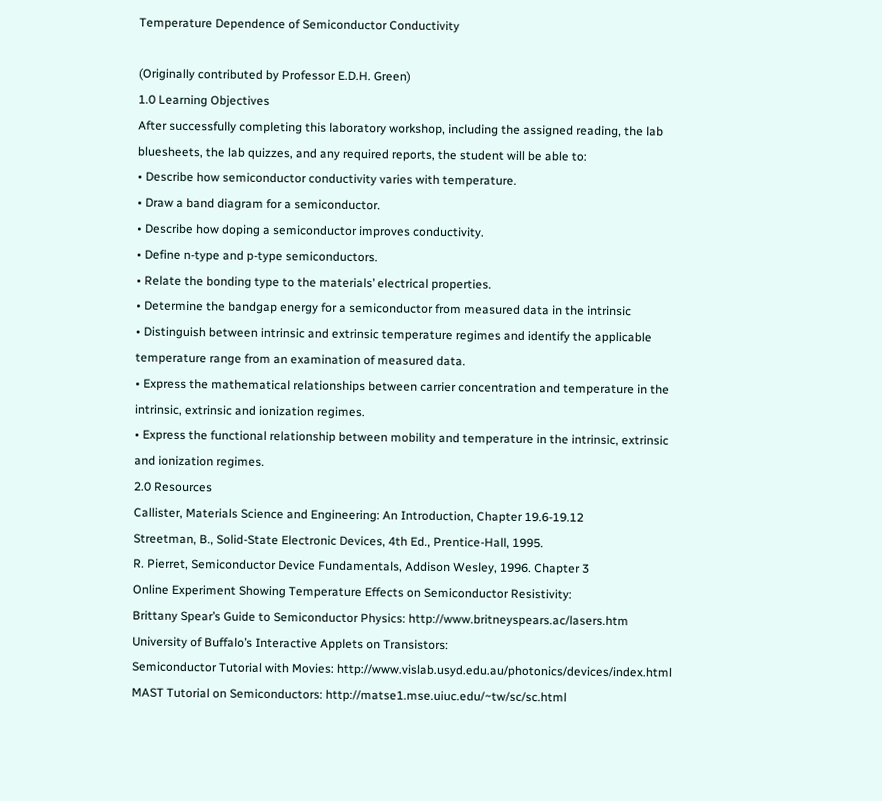Temperature Dependence of Semiconductor Conductivity

(Originally contributed by Professor E.D.H. Green)
1.0 Learning Objectives
After successfully completing this laboratory workshop, including the assigned reading, the lab
bluesheets, the lab quizzes, and any required reports, the student will be able to:
• Describe how semiconductor conductivity varies with temperature.
• Draw a band diagram for a semiconductor.
• Describe how doping a semiconductor improves conductivity.
• Define n-type and p-type semiconductors.
• Relate the bonding type to the materials’ electrical properties.
• Determine the bandgap energy for a semiconductor from measured data in the intrinsic
• Distinguish between intrinsic and extrinsic temperature regimes and identify the applicable
temperature range from an examination of measured data.
• Express the mathematical relationships between carrier concentration and temperature in the
intrinsic, extrinsic and ionization regimes.
• Express the functional relationship between mobility and temperature in the intrinsic, extrinsic
and ionization regimes.
2.0 Resources
Callister, Materials Science and Engineering: An Introduction, Chapter 19.6-19.12
Streetman, B., Solid-State Electronic Devices, 4th Ed., Prentice-Hall, 1995.
R. Pierret, Semiconductor Device Fundamentals, Addison Wesley, 1996. Chapter 3
Online Experiment Showing Temperature Effects on Semiconductor Resistivity:
Brittany Spear’s Guide to Semiconductor Physics: http://www.britneyspears.ac/lasers.htm
University of Buffalo’s Interactive Applets on Transistors:
Semiconductor Tutorial with Movies: http://www.vislab.usyd.edu.au/photonics/devices/index.html
MAST Tutorial on Semiconductors: http://matse1.mse.uiuc.edu/~tw/sc/sc.html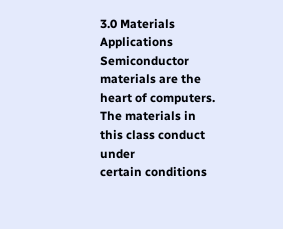3.0 Materials Applications
Semiconductor materials are the heart of computers. The materials in this class conduct under
certain conditions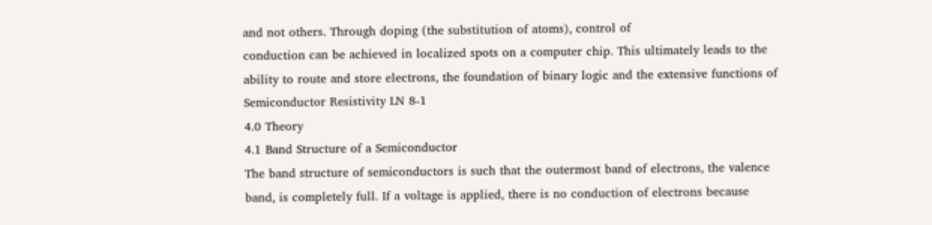and not others. Through doping (the substitution of atoms), control of
conduction can be achieved in localized spots on a computer chip. This ultimately leads to the
ability to route and store electrons, the foundation of binary logic and the extensive functions of
Semiconductor Resistivity LN 8-1
4.0 Theory
4.1 Band Structure of a Semiconductor
The band structure of semiconductors is such that the outermost band of electrons, the valence
band, is completely full. If a voltage is applied, there is no conduction of electrons because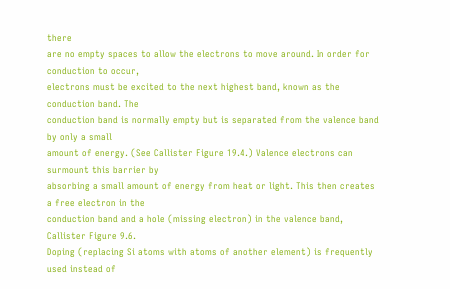there
are no empty spaces to allow the electrons to move around. In order for conduction to occur,
electrons must be excited to the next highest band, known as the conduction band. The
conduction band is normally empty but is separated from the valence band by only a small
amount of energy. (See Callister Figure 19.4.) Valence electrons can surmount this barrier by
absorbing a small amount of energy from heat or light. This then creates a free electron in the
conduction band and a hole (missing electron) in the valence band, Callister Figure 9.6.
Doping (replacing Si atoms with atoms of another element) is frequently used instead of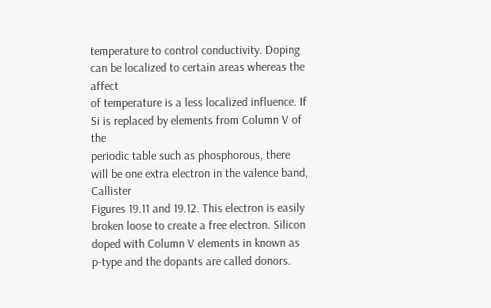temperature to control conductivity. Doping can be localized to certain areas whereas the affect
of temperature is a less localized influence. If Si is replaced by elements from Column V of the
periodic table such as phosphorous, there will be one extra electron in the valence band, Callister
Figures 19.11 and 19.12. This electron is easily broken loose to create a free electron. Silicon
doped with Column V elements in known as p-type and the dopants are called donors.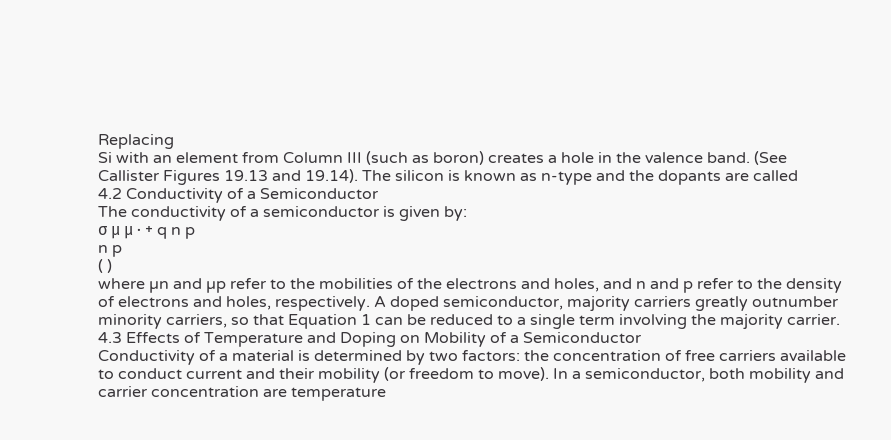Replacing
Si with an element from Column III (such as boron) creates a hole in the valence band. (See
Callister Figures 19.13 and 19.14). The silicon is known as n-type and the dopants are called
4.2 Conductivity of a Semiconductor
The conductivity of a semiconductor is given by:
σ µ µ · + q n p
n p
( )
where µn and µp refer to the mobilities of the electrons and holes, and n and p refer to the density
of electrons and holes, respectively. A doped semiconductor, majority carriers greatly outnumber
minority carriers, so that Equation 1 can be reduced to a single term involving the majority carrier.
4.3 Effects of Temperature and Doping on Mobility of a Semiconductor
Conductivity of a material is determined by two factors: the concentration of free carriers available
to conduct current and their mobility (or freedom to move). In a semiconductor, both mobility and
carrier concentration are temperature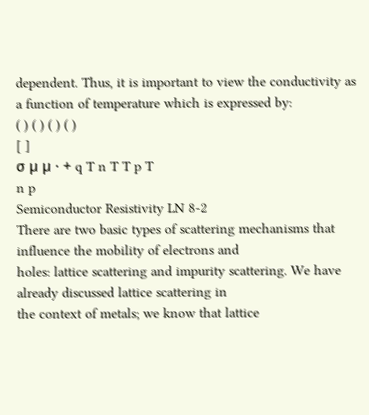dependent. Thus, it is important to view the conductivity as
a function of temperature which is expressed by:
( ) ( ) ( ) ( )
[ ]
σ µ µ · + q T n T T p T
n p
Semiconductor Resistivity LN 8-2
There are two basic types of scattering mechanisms that influence the mobility of electrons and
holes: lattice scattering and impurity scattering. We have already discussed lattice scattering in
the context of metals; we know that lattice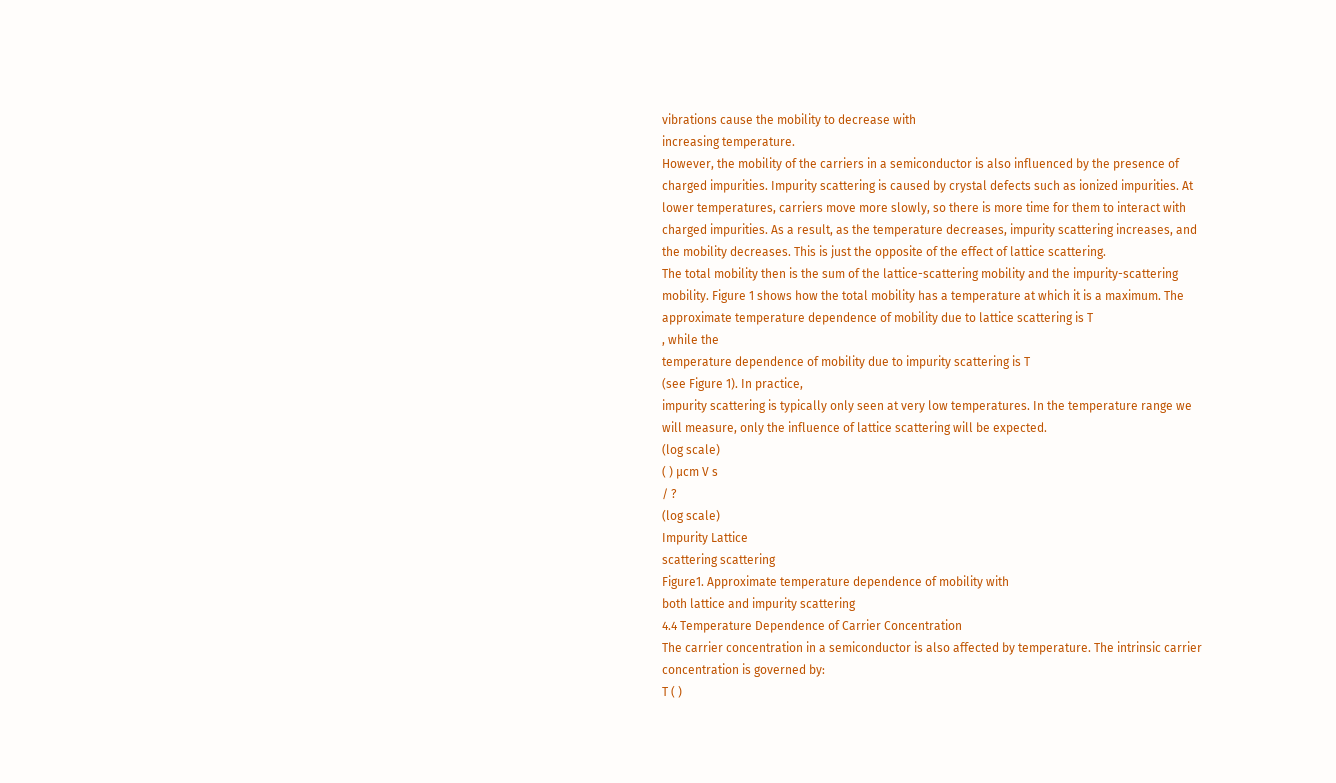vibrations cause the mobility to decrease with
increasing temperature.
However, the mobility of the carriers in a semiconductor is also influenced by the presence of
charged impurities. Impurity scattering is caused by crystal defects such as ionized impurities. At
lower temperatures, carriers move more slowly, so there is more time for them to interact with
charged impurities. As a result, as the temperature decreases, impurity scattering increases, and
the mobility decreases. This is just the opposite of the effect of lattice scattering.
The total mobility then is the sum of the lattice-scattering mobility and the impurity-scattering
mobility. Figure 1 shows how the total mobility has a temperature at which it is a maximum. The
approximate temperature dependence of mobility due to lattice scattering is T
, while the
temperature dependence of mobility due to impurity scattering is T
(see Figure 1). In practice,
impurity scattering is typically only seen at very low temperatures. In the temperature range we
will measure, only the influence of lattice scattering will be expected.
(log scale)
( ) µcm V s
/ ?
(log scale)
Impurity Lattice
scattering scattering
Figure1. Approximate temperature dependence of mobility with
both lattice and impurity scattering
4.4 Temperature Dependence of Carrier Concentration
The carrier concentration in a semiconductor is also affected by temperature. The intrinsic carrier
concentration is governed by:
T ( )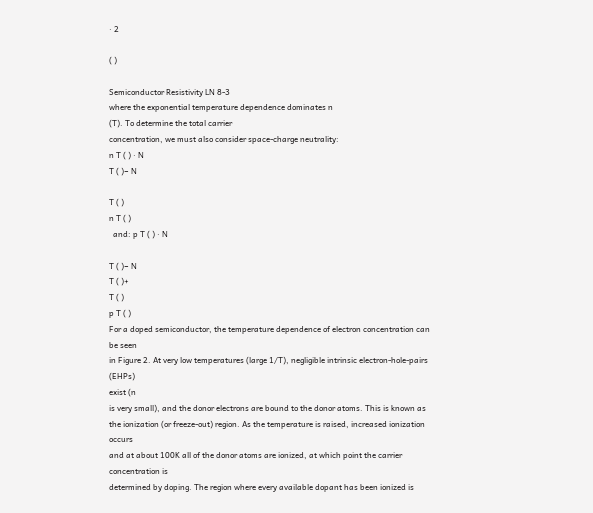· 2

( )

Semiconductor Resistivity LN 8-3
where the exponential temperature dependence dominates n
(T). To determine the total carrier
concentration, we must also consider space-charge neutrality:
n T ( ) · N
T ( )− N

T ( )
n T ( )
  and: p T ( ) · N

T ( )− N
T ( )+
T ( )
p T ( )
For a doped semiconductor, the temperature dependence of electron concentration can be seen
in Figure 2. At very low temperatures (large 1/T), negligible intrinsic electron-hole-pairs (EHPs)
exist (n
is very small), and the donor electrons are bound to the donor atoms. This is known as
the ionization (or freeze-out) region. As the temperature is raised, increased ionization occurs
and at about 100K all of the donor atoms are ionized, at which point the carrier concentration is
determined by doping. The region where every available dopant has been ionized is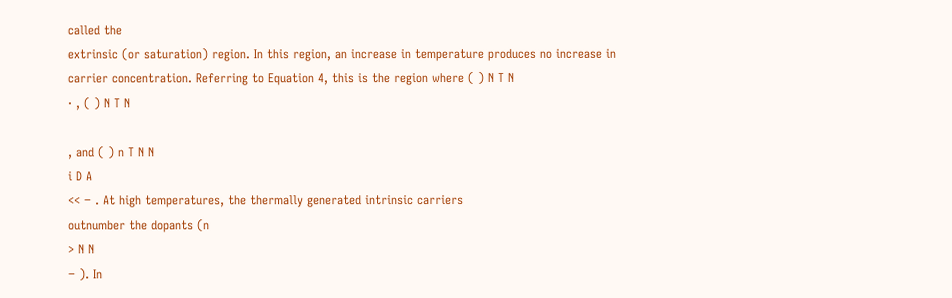called the
extrinsic (or saturation) region. In this region, an increase in temperature produces no increase in
carrier concentration. Referring to Equation 4, this is the region where ( ) N T N
· , ( ) N T N

, and ( ) n T N N
i D A
<< − . At high temperatures, the thermally generated intrinsic carriers
outnumber the dopants (n
> N N
− ). In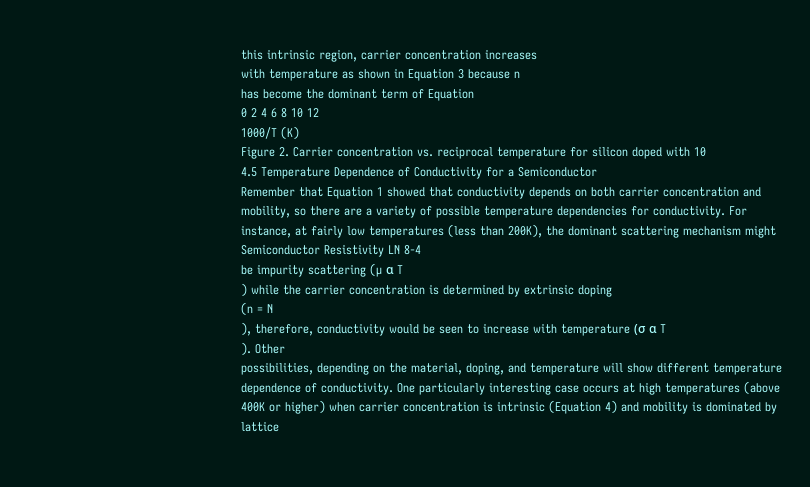this intrinsic region, carrier concentration increases
with temperature as shown in Equation 3 because n
has become the dominant term of Equation
0 2 4 6 8 10 12
1000/T (K)
Figure 2. Carrier concentration vs. reciprocal temperature for silicon doped with 10
4.5 Temperature Dependence of Conductivity for a Semiconductor
Remember that Equation 1 showed that conductivity depends on both carrier concentration and
mobility, so there are a variety of possible temperature dependencies for conductivity. For
instance, at fairly low temperatures (less than 200K), the dominant scattering mechanism might
Semiconductor Resistivity LN 8-4
be impurity scattering (µ α T
) while the carrier concentration is determined by extrinsic doping
(n = N
), therefore, conductivity would be seen to increase with temperature (σ α T
). Other
possibilities, depending on the material, doping, and temperature will show different temperature
dependence of conductivity. One particularly interesting case occurs at high temperatures (above
400K or higher) when carrier concentration is intrinsic (Equation 4) and mobility is dominated by
lattice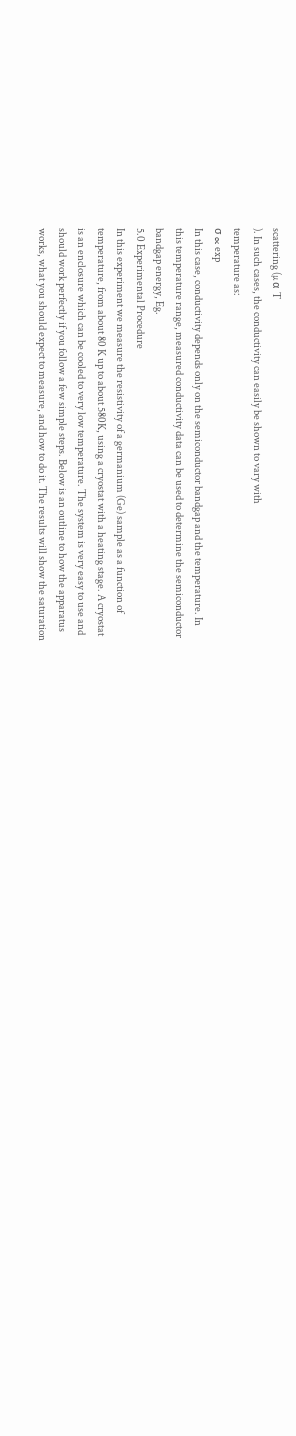scattering (µ α T
). In such cases, the conductivity can easily be shown to vary with
temperature as:
σ ∝ exp
In this case, conductivity depends only on the semiconductor bandgap and the temperature. In
this temperature range, measured conductivity data can be used to determine the semiconductor
bandgap energy, Eg.
5.0 Experimental Procedure
In this experiment we measure the resistivity of a germanium (Ge) sample as a function of
temperature, from about 80 K up to about 580K, using a cryostat with a heating stage. A cryostat
is an enclosure which can be cooled to very low temperature. The system is very easy to use and
should work perfectly if you follow a few simple steps. Below is an outline to how the apparatus
works, what you should expect to measure, and how to do it. The results will show the saturation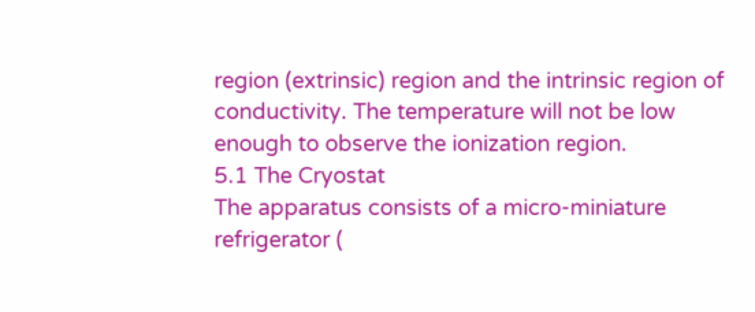region (extrinsic) region and the intrinsic region of conductivity. The temperature will not be low
enough to observe the ionization region.
5.1 The Cryostat
The apparatus consists of a micro-miniature refrigerator (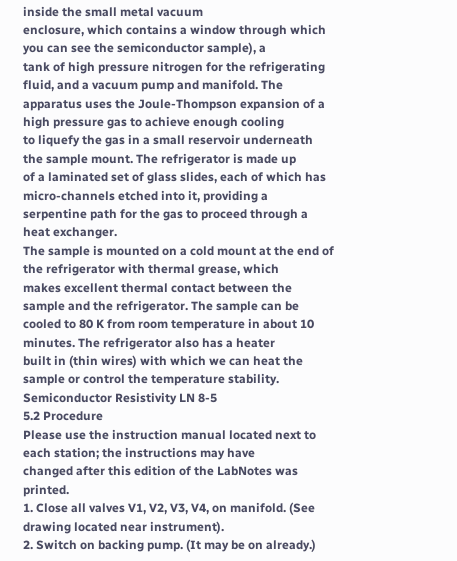inside the small metal vacuum
enclosure, which contains a window through which you can see the semiconductor sample), a
tank of high pressure nitrogen for the refrigerating fluid, and a vacuum pump and manifold. The
apparatus uses the Joule-Thompson expansion of a high pressure gas to achieve enough cooling
to liquefy the gas in a small reservoir underneath the sample mount. The refrigerator is made up
of a laminated set of glass slides, each of which has micro-channels etched into it, providing a
serpentine path for the gas to proceed through a heat exchanger.
The sample is mounted on a cold mount at the end of the refrigerator with thermal grease, which
makes excellent thermal contact between the sample and the refrigerator. The sample can be
cooled to 80 K from room temperature in about 10 minutes. The refrigerator also has a heater
built in (thin wires) with which we can heat the sample or control the temperature stability.
Semiconductor Resistivity LN 8-5
5.2 Procedure
Please use the instruction manual located next to each station; the instructions may have
changed after this edition of the LabNotes was printed.
1. Close all valves V1, V2, V3, V4, on manifold. (See drawing located near instrument).
2. Switch on backing pump. (It may be on already.)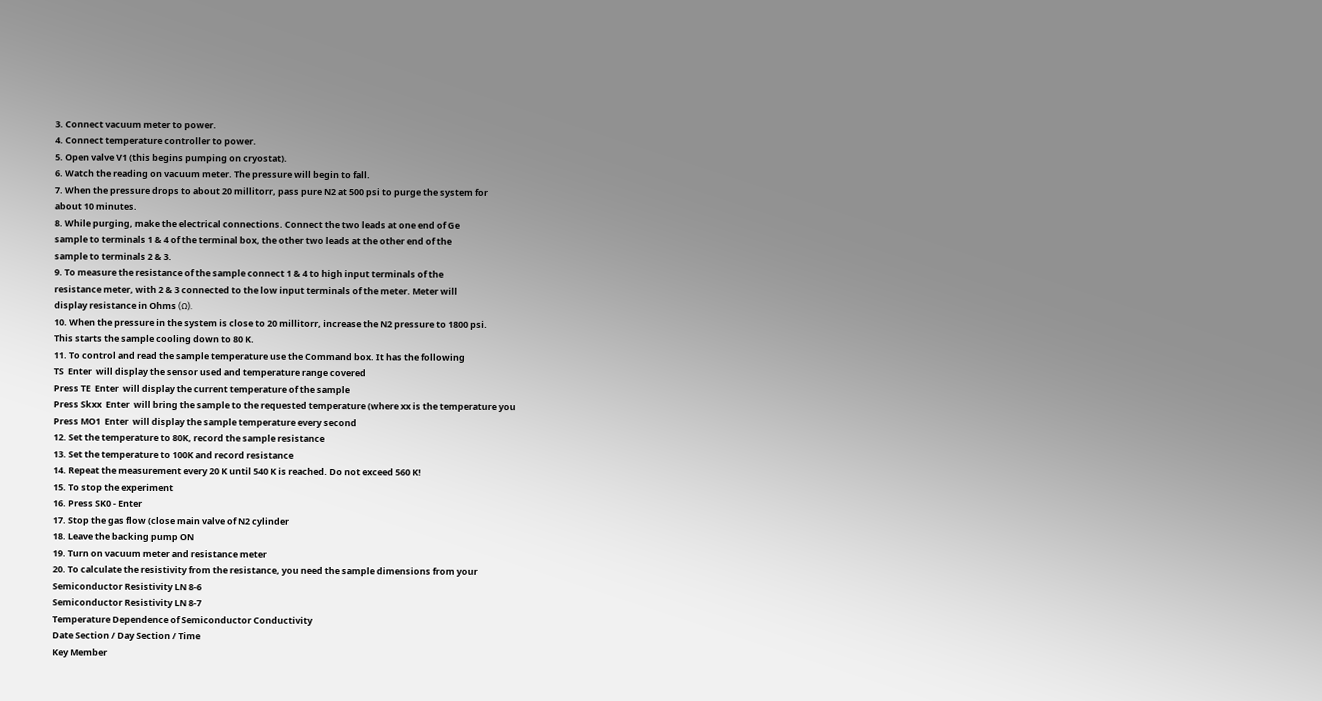3. Connect vacuum meter to power.
4. Connect temperature controller to power.
5. Open valve V1 (this begins pumping on cryostat).
6. Watch the reading on vacuum meter. The pressure will begin to fall.
7. When the pressure drops to about 20 millitorr, pass pure N2 at 500 psi to purge the system for
about 10 minutes.
8. While purging, make the electrical connections. Connect the two leads at one end of Ge
sample to terminals 1 & 4 of the terminal box, the other two leads at the other end of the
sample to terminals 2 & 3.
9. To measure the resistance of the sample connect 1 & 4 to high input terminals of the
resistance meter, with 2 & 3 connected to the low input terminals of the meter. Meter will
display resistance in Ohms (Ω).
10. When the pressure in the system is close to 20 millitorr, increase the N2 pressure to 1800 psi.
This starts the sample cooling down to 80 K.
11. To control and read the sample temperature use the Command box. It has the following
TS  Enter  will display the sensor used and temperature range covered
Press TE  Enter  will display the current temperature of the sample
Press Skxx  Enter  will bring the sample to the requested temperature (where xx is the temperature you
Press MO1  Enter  will display the sample temperature every second
12. Set the temperature to 80K, record the sample resistance
13. Set the temperature to 100K and record resistance
14. Repeat the measurement every 20 K until 540 K is reached. Do not exceed 560 K!
15. To stop the experiment
16. Press SK0 - Enter
17. Stop the gas flow (close main valve of N2 cylinder
18. Leave the backing pump ON
19. Turn on vacuum meter and resistance meter
20. To calculate the resistivity from the resistance, you need the sample dimensions from your
Semiconductor Resistivity LN 8-6
Semiconductor Resistivity LN 8-7
Temperature Dependence of Semiconductor Conductivity
Date Section / Day Section / Time
Key Member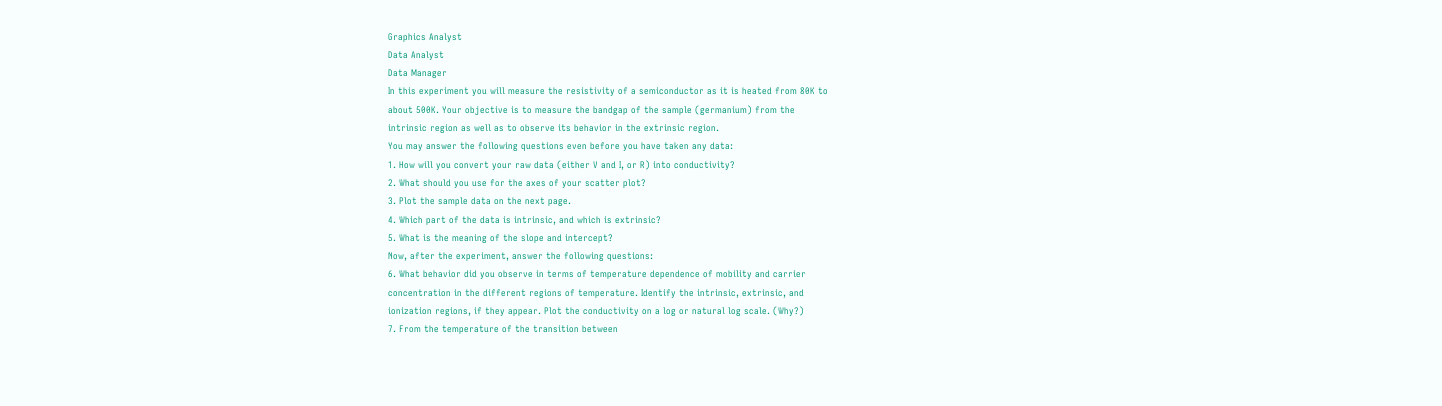Graphics Analyst
Data Analyst
Data Manager
In this experiment you will measure the resistivity of a semiconductor as it is heated from 80K to
about 500K. Your objective is to measure the bandgap of the sample (germanium) from the
intrinsic region as well as to observe its behavior in the extrinsic region.
You may answer the following questions even before you have taken any data:
1. How will you convert your raw data (either V and I, or R) into conductivity?
2. What should you use for the axes of your scatter plot?
3. Plot the sample data on the next page.
4. Which part of the data is intrinsic, and which is extrinsic?
5. What is the meaning of the slope and intercept?
Now, after the experiment, answer the following questions:
6. What behavior did you observe in terms of temperature dependence of mobility and carrier
concentration in the different regions of temperature. Identify the intrinsic, extrinsic, and
ionization regions, if they appear. Plot the conductivity on a log or natural log scale. (Why?)
7. From the temperature of the transition between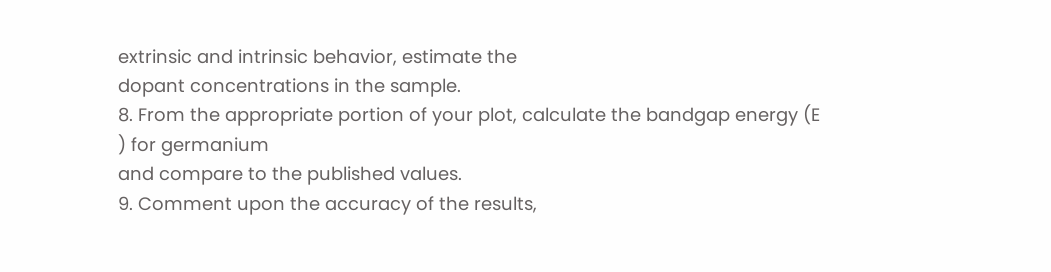extrinsic and intrinsic behavior, estimate the
dopant concentrations in the sample.
8. From the appropriate portion of your plot, calculate the bandgap energy (E
) for germanium
and compare to the published values.
9. Comment upon the accuracy of the results,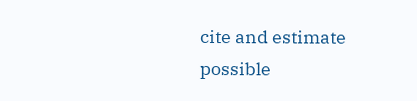cite and estimate possible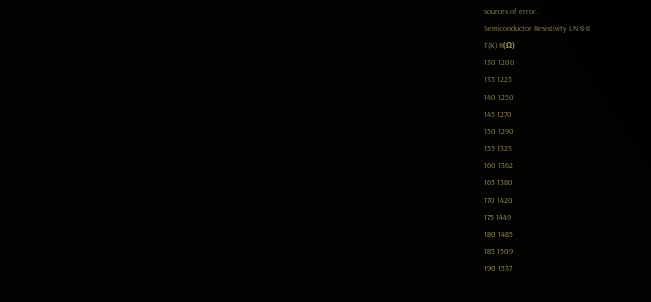sources of error.
Semiconductor Resistivity LN 8-8
T(K) R(Ω)
130 1200
135 1225
140 1250
145 1270
150 1290
155 1325
160 1362
165 1380
170 1420
175 1449
180 1485
185 1509
190 1537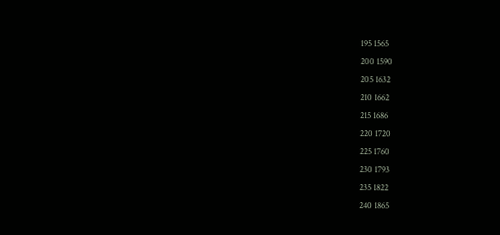195 1565
200 1590
205 1632
210 1662
215 1686
220 1720
225 1760
230 1793
235 1822
240 1865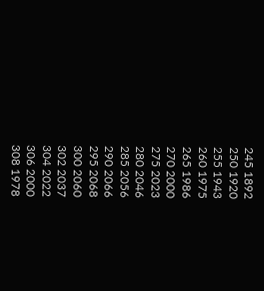245 1892
250 1920
255 1943
260 1975
265 1986
270 2000
275 2023
280 2046
285 2056
290 2066
295 2068
300 2060
302 2037
304 2022
306 2000
308 1978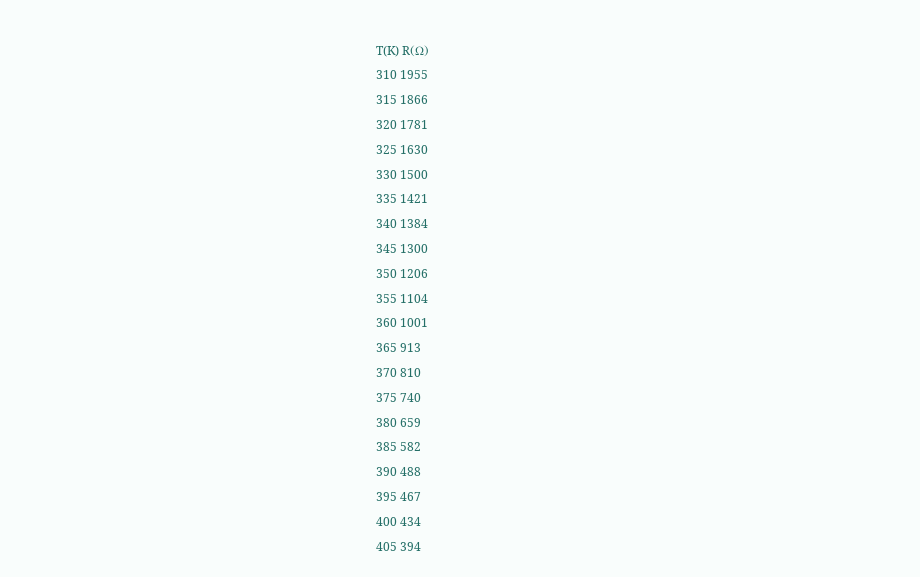T(K) R(Ω)
310 1955
315 1866
320 1781
325 1630
330 1500
335 1421
340 1384
345 1300
350 1206
355 1104
360 1001
365 913
370 810
375 740
380 659
385 582
390 488
395 467
400 434
405 394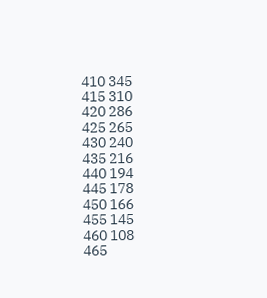410 345
415 310
420 286
425 265
430 240
435 216
440 194
445 178
450 166
455 145
460 108
465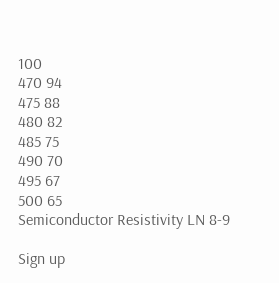100
470 94
475 88
480 82
485 75
490 70
495 67
500 65
Semiconductor Resistivity LN 8-9

Sign up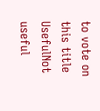to vote on this title
UsefulNot useful